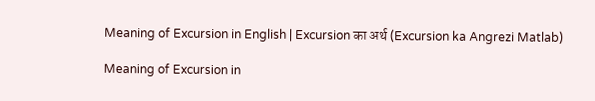Meaning of Excursion in English | Excursion का अर्थ (Excursion ka Angrezi Matlab)

Meaning of Excursion in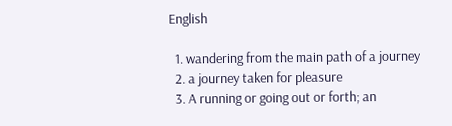English

  1. wandering from the main path of a journey
  2. a journey taken for pleasure
  3. A running or going out or forth; an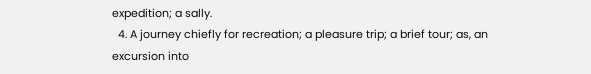expedition; a sally.
  4. A journey chiefly for recreation; a pleasure trip; a brief tour; as, an excursion into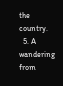the country.
  5. A wandering from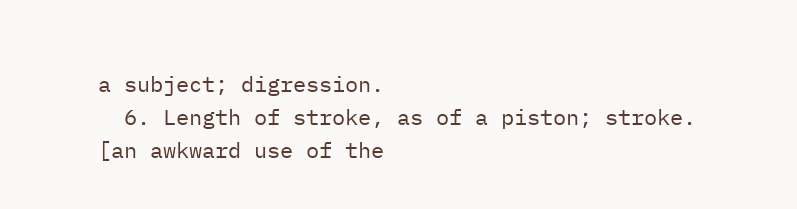a subject; digression.
  6. Length of stroke, as of a piston; stroke. [an awkward use of the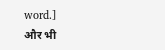word.]
और भी